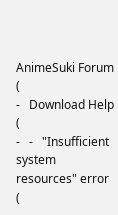AnimeSuki Forum (
-   Download Help (
-   -   "Insufficient system resources" error (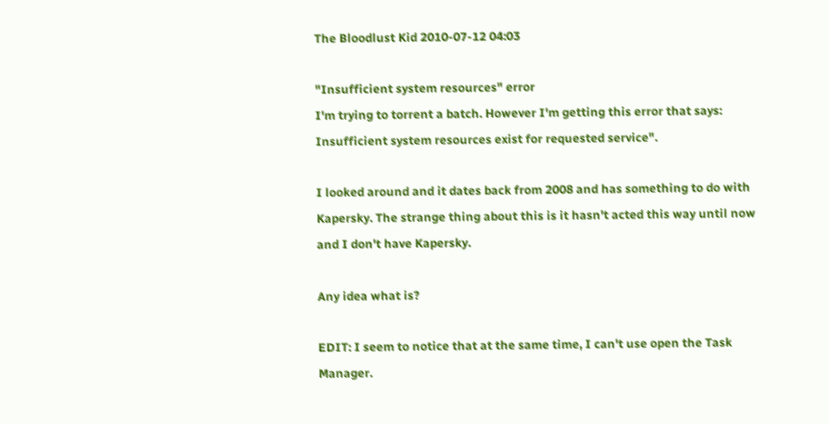The Bloodlust Kid 2010-07-12 04:03

"Insufficient system resources" error
I'm trying to torrent a batch. However I'm getting this error that says: Insufficient system resources exist for requested service".

I looked around and it dates back from 2008 and has something to do with Kapersky. The strange thing about this is it hasn't acted this way until now and I don't have Kapersky.

Any idea what is?

EDIT: I seem to notice that at the same time, I can't use open the Task Manager.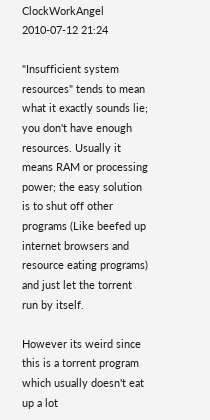ClockWorkAngel 2010-07-12 21:24

"Insufficient system resources" tends to mean what it exactly sounds lie; you don't have enough resources. Usually it means RAM or processing power; the easy solution is to shut off other programs (Like beefed up internet browsers and resource eating programs) and just let the torrent run by itself.

However its weird since this is a torrent program which usually doesn't eat up a lot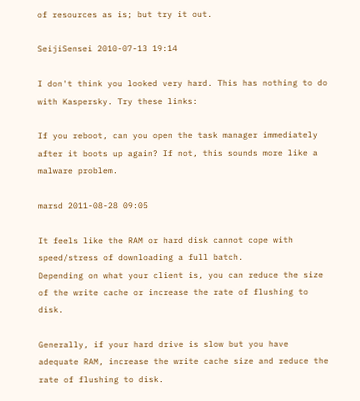of resources as is; but try it out.

SeijiSensei 2010-07-13 19:14

I don't think you looked very hard. This has nothing to do with Kaspersky. Try these links:

If you reboot, can you open the task manager immediately after it boots up again? If not, this sounds more like a malware problem.

marsd 2011-08-28 09:05

It feels like the RAM or hard disk cannot cope with speed/stress of downloading a full batch.
Depending on what your client is, you can reduce the size of the write cache or increase the rate of flushing to disk.

Generally, if your hard drive is slow but you have adequate RAM, increase the write cache size and reduce the rate of flushing to disk.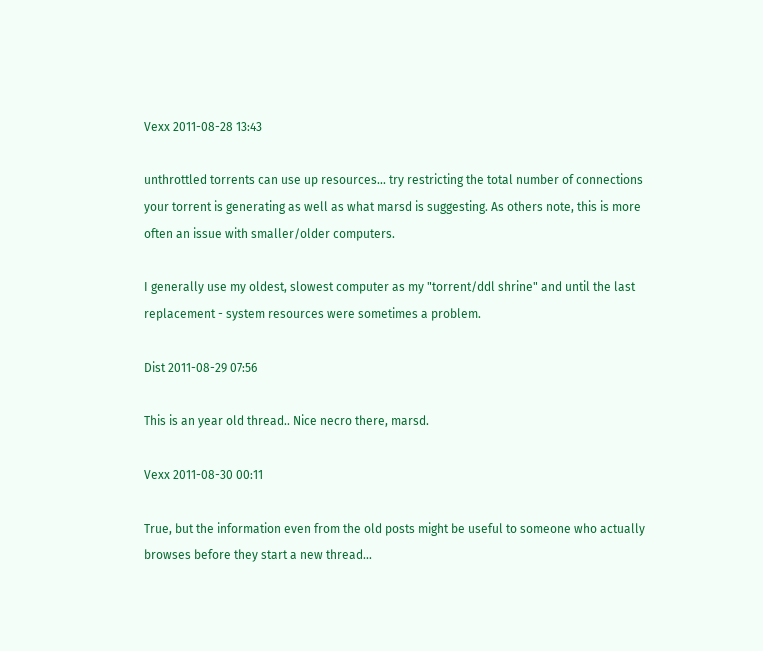Vexx 2011-08-28 13:43

unthrottled torrents can use up resources... try restricting the total number of connections your torrent is generating as well as what marsd is suggesting. As others note, this is more often an issue with smaller/older computers.

I generally use my oldest, slowest computer as my "torrent/ddl shrine" and until the last replacement - system resources were sometimes a problem.

Dist 2011-08-29 07:56

This is an year old thread.. Nice necro there, marsd.

Vexx 2011-08-30 00:11

True, but the information even from the old posts might be useful to someone who actually browses before they start a new thread...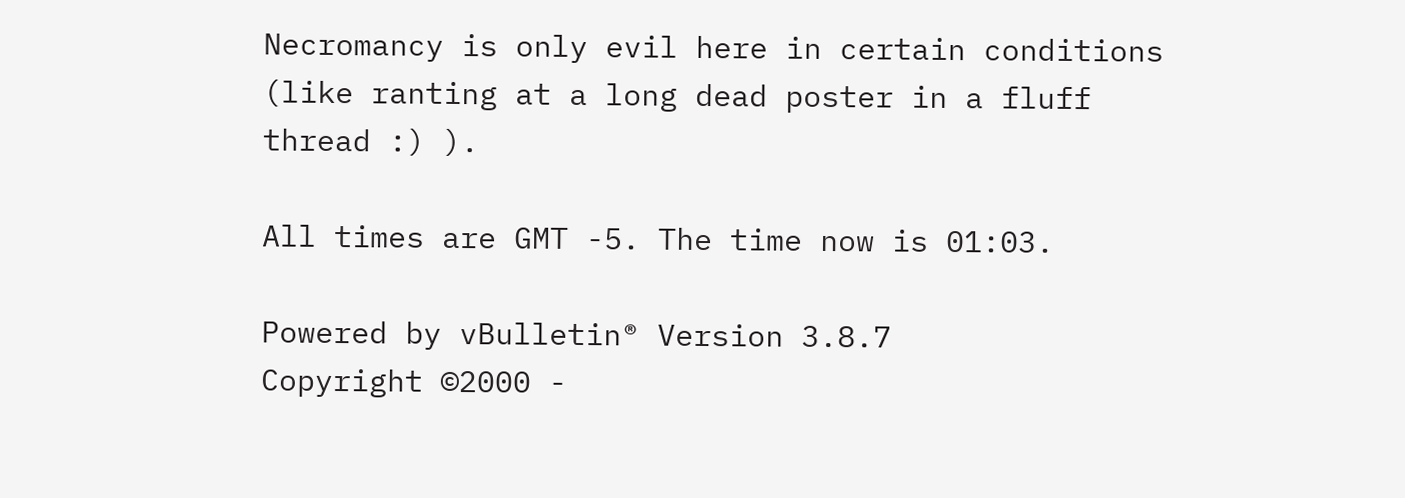Necromancy is only evil here in certain conditions (like ranting at a long dead poster in a fluff thread :) ).

All times are GMT -5. The time now is 01:03.

Powered by vBulletin® Version 3.8.7
Copyright ©2000 -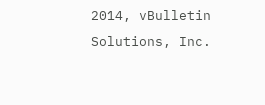2014, vBulletin Solutions, Inc.